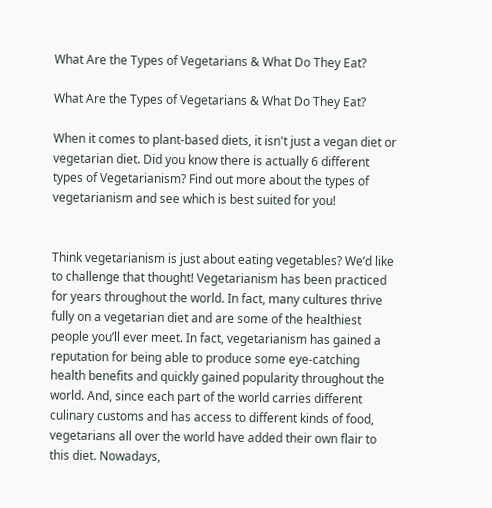What Are the Types of Vegetarians & What Do They Eat?

What Are the Types of Vegetarians & What Do They Eat?

When it comes to plant-based diets, it isn't just a vegan diet or vegetarian diet. Did you know there is actually 6 different types of Vegetarianism? Find out more about the types of vegetarianism and see which is best suited for you!


Think vegetarianism is just about eating vegetables? We’d like to challenge that thought! Vegetarianism has been practiced for years throughout the world. In fact, many cultures thrive fully on a vegetarian diet and are some of the healthiest people you’ll ever meet. In fact, vegetarianism has gained a reputation for being able to produce some eye-catching health benefits and quickly gained popularity throughout the world. And, since each part of the world carries different culinary customs and has access to different kinds of food, vegetarians all over the world have added their own flair to this diet. Nowadays,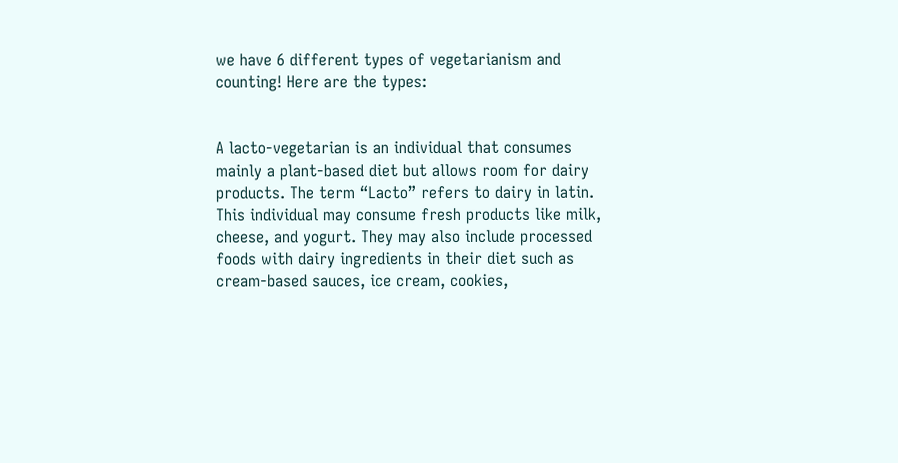we have 6 different types of vegetarianism and counting! Here are the types:


A lacto-vegetarian is an individual that consumes mainly a plant-based diet but allows room for dairy products. The term “Lacto” refers to dairy in latin. This individual may consume fresh products like milk, cheese, and yogurt. They may also include processed foods with dairy ingredients in their diet such as cream-based sauces, ice cream, cookies,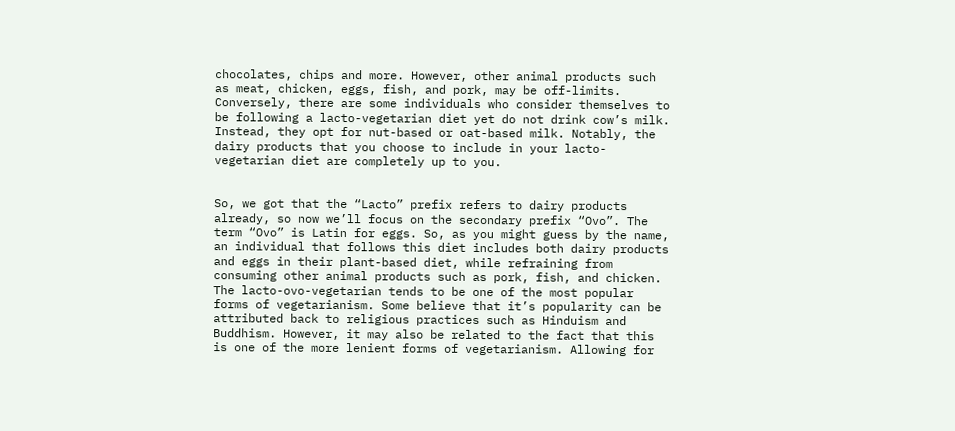chocolates, chips and more. However, other animal products such as meat, chicken, eggs, fish, and pork, may be off-limits. Conversely, there are some individuals who consider themselves to be following a lacto-vegetarian diet yet do not drink cow’s milk. Instead, they opt for nut-based or oat-based milk. Notably, the dairy products that you choose to include in your lacto-vegetarian diet are completely up to you.


So, we got that the “Lacto” prefix refers to dairy products already, so now we’ll focus on the secondary prefix “Ovo”. The term “Ovo” is Latin for eggs. So, as you might guess by the name, an individual that follows this diet includes both dairy products and eggs in their plant-based diet, while refraining from consuming other animal products such as pork, fish, and chicken. The lacto-ovo-vegetarian tends to be one of the most popular forms of vegetarianism. Some believe that it’s popularity can be attributed back to religious practices such as Hinduism and Buddhism. However, it may also be related to the fact that this is one of the more lenient forms of vegetarianism. Allowing for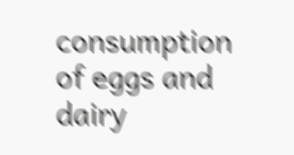consumption of eggs and dairy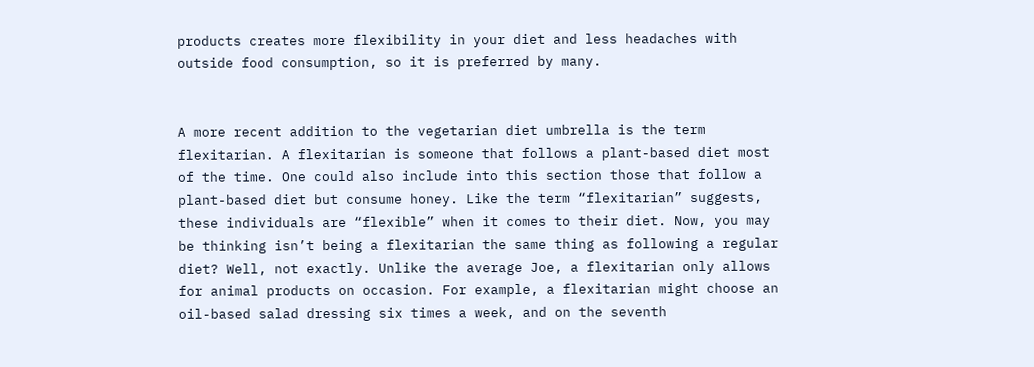products creates more flexibility in your diet and less headaches with outside food consumption, so it is preferred by many.


A more recent addition to the vegetarian diet umbrella is the term flexitarian. A flexitarian is someone that follows a plant-based diet most of the time. One could also include into this section those that follow a plant-based diet but consume honey. Like the term “flexitarian” suggests, these individuals are “flexible” when it comes to their diet. Now, you may be thinking isn’t being a flexitarian the same thing as following a regular diet? Well, not exactly. Unlike the average Joe, a flexitarian only allows for animal products on occasion. For example, a flexitarian might choose an oil-based salad dressing six times a week, and on the seventh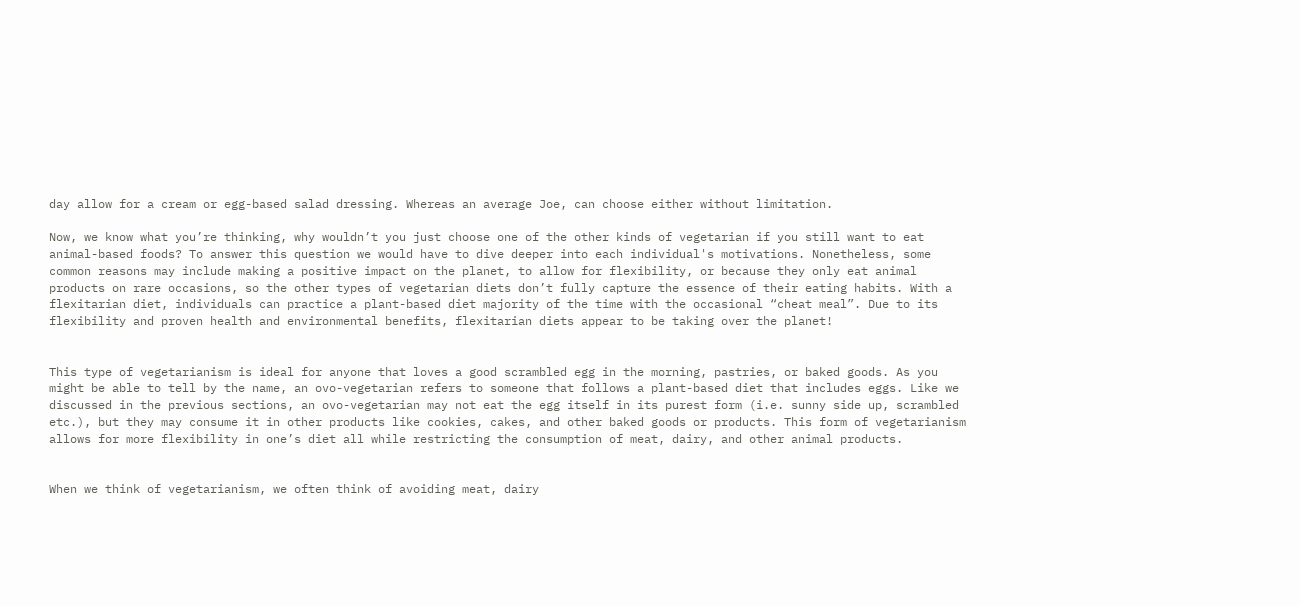day allow for a cream or egg-based salad dressing. Whereas an average Joe, can choose either without limitation.

Now, we know what you’re thinking, why wouldn’t you just choose one of the other kinds of vegetarian if you still want to eat animal-based foods? To answer this question we would have to dive deeper into each individual's motivations. Nonetheless, some common reasons may include making a positive impact on the planet, to allow for flexibility, or because they only eat animal products on rare occasions, so the other types of vegetarian diets don’t fully capture the essence of their eating habits. With a flexitarian diet, individuals can practice a plant-based diet majority of the time with the occasional “cheat meal”. Due to its flexibility and proven health and environmental benefits, flexitarian diets appear to be taking over the planet!


This type of vegetarianism is ideal for anyone that loves a good scrambled egg in the morning, pastries, or baked goods. As you might be able to tell by the name, an ovo-vegetarian refers to someone that follows a plant-based diet that includes eggs. Like we discussed in the previous sections, an ovo-vegetarian may not eat the egg itself in its purest form (i.e. sunny side up, scrambled etc.), but they may consume it in other products like cookies, cakes, and other baked goods or products. This form of vegetarianism allows for more flexibility in one’s diet all while restricting the consumption of meat, dairy, and other animal products.


When we think of vegetarianism, we often think of avoiding meat, dairy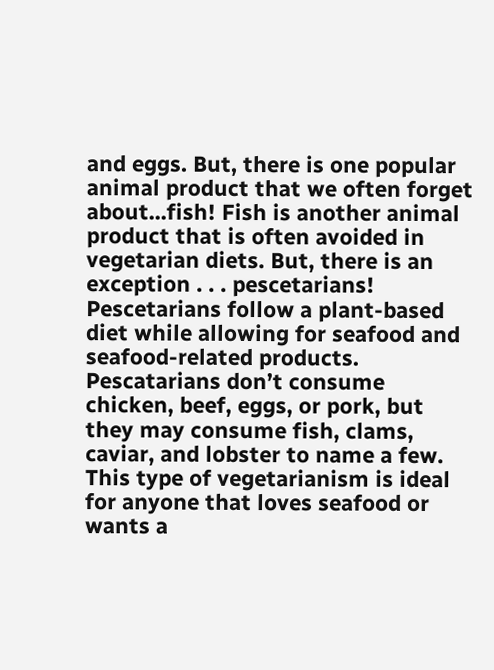and eggs. But, there is one popular animal product that we often forget about...fish! Fish is another animal product that is often avoided in vegetarian diets. But, there is an exception . . . pescetarians! Pescetarians follow a plant-based diet while allowing for seafood and seafood-related products. Pescatarians don’t consume chicken, beef, eggs, or pork, but they may consume fish, clams, caviar, and lobster to name a few. This type of vegetarianism is ideal for anyone that loves seafood or wants a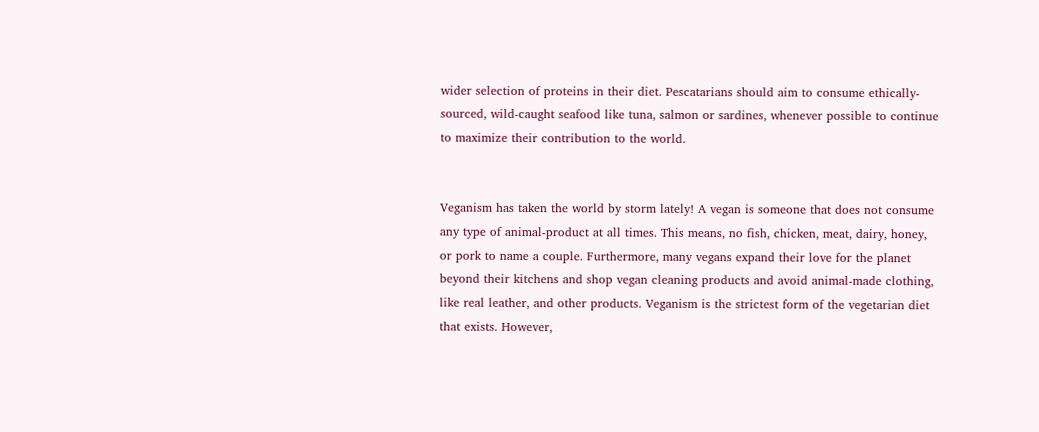wider selection of proteins in their diet. Pescatarians should aim to consume ethically-sourced, wild-caught seafood like tuna, salmon or sardines, whenever possible to continue to maximize their contribution to the world.


Veganism has taken the world by storm lately! A vegan is someone that does not consume any type of animal-product at all times. This means, no fish, chicken, meat, dairy, honey, or pork to name a couple. Furthermore, many vegans expand their love for the planet beyond their kitchens and shop vegan cleaning products and avoid animal-made clothing, like real leather, and other products. Veganism is the strictest form of the vegetarian diet that exists. However,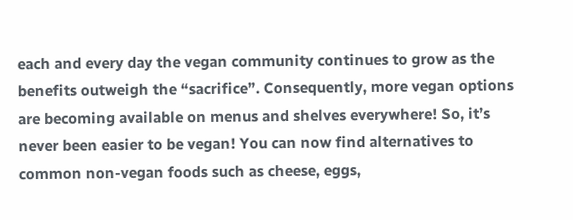each and every day the vegan community continues to grow as the benefits outweigh the “sacrifice”. Consequently, more vegan options are becoming available on menus and shelves everywhere! So, it’s never been easier to be vegan! You can now find alternatives to common non-vegan foods such as cheese, eggs,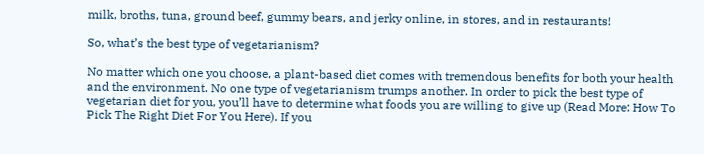milk, broths, tuna, ground beef, gummy bears, and jerky online, in stores, and in restaurants!

So, what’s the best type of vegetarianism?

No matter which one you choose, a plant-based diet comes with tremendous benefits for both your health and the environment. No one type of vegetarianism trumps another. In order to pick the best type of vegetarian diet for you, you’ll have to determine what foods you are willing to give up (Read More: How To Pick The Right Diet For You Here). If you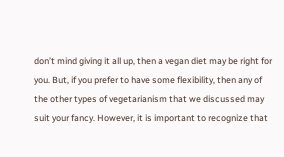don’t mind giving it all up, then a vegan diet may be right for you. But, if you prefer to have some flexibility, then any of the other types of vegetarianism that we discussed may suit your fancy. However, it is important to recognize that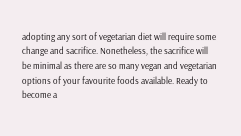adopting any sort of vegetarian diet will require some change and sacrifice. Nonetheless, the sacrifice will be minimal as there are so many vegan and vegetarian options of your favourite foods available. Ready to become a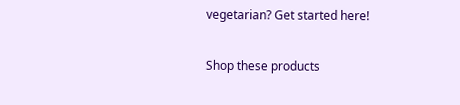vegetarian? Get started here!

Shop these products